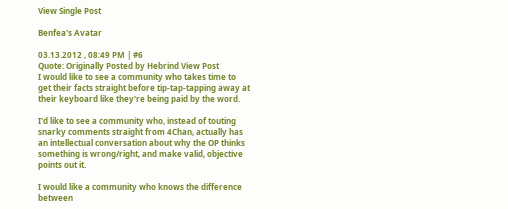View Single Post

Benfea's Avatar

03.13.2012 , 08:49 PM | #6
Quote: Originally Posted by Hebrind View Post
I would like to see a community who takes time to get their facts straight before tip-tap-tapping away at their keyboard like they're being paid by the word.

I'd like to see a community who, instead of touting snarky comments straight from 4Chan, actually has an intellectual conversation about why the OP thinks something is wrong/right, and make valid, objective points out it.

I would like a community who knows the difference between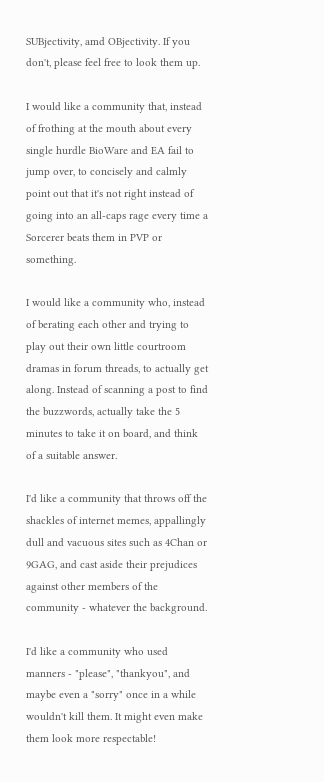SUBjectivity, amd OBjectivity. If you don't, please feel free to look them up.

I would like a community that, instead of frothing at the mouth about every single hurdle BioWare and EA fail to jump over, to concisely and calmly point out that it's not right instead of going into an all-caps rage every time a Sorcerer beats them in PVP or something.

I would like a community who, instead of berating each other and trying to play out their own little courtroom dramas in forum threads, to actually get along. Instead of scanning a post to find the buzzwords, actually take the 5 minutes to take it on board, and think of a suitable answer.

I'd like a community that throws off the shackles of internet memes, appallingly dull and vacuous sites such as 4Chan or 9GAG, and cast aside their prejudices against other members of the community - whatever the background.

I'd like a community who used manners - "please", "thankyou", and maybe even a "sorry" once in a while wouldn't kill them. It might even make them look more respectable!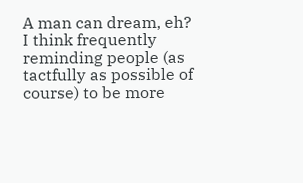A man can dream, eh?
I think frequently reminding people (as tactfully as possible of course) to be more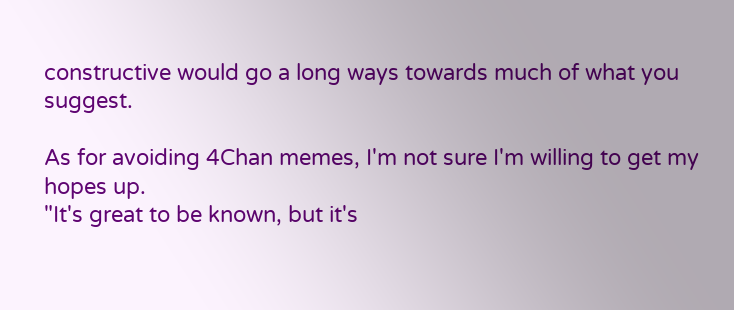constructive would go a long ways towards much of what you suggest.

As for avoiding 4Chan memes, I'm not sure I'm willing to get my hopes up.
"It's great to be known, but it's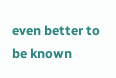even better to be known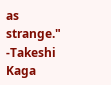as strange."
-Takeshi Kaga